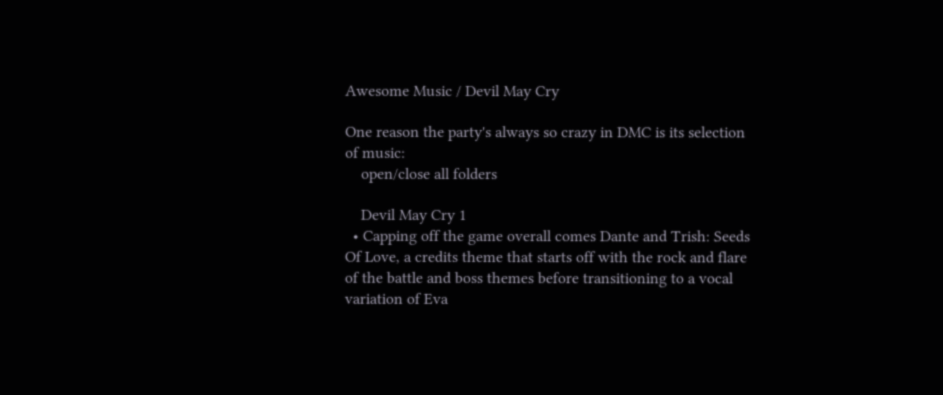Awesome Music / Devil May Cry

One reason the party's always so crazy in DMC is its selection of music:
    open/close all folders

    Devil May Cry 1
  • Capping off the game overall comes Dante and Trish: Seeds Of Love, a credits theme that starts off with the rock and flare of the battle and boss themes before transitioning to a vocal variation of Eva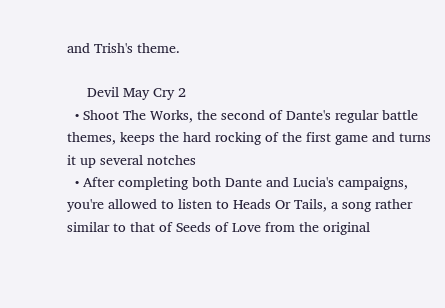and Trish's theme.

     Devil May Cry 2
  • Shoot The Works, the second of Dante's regular battle themes, keeps the hard rocking of the first game and turns it up several notches
  • After completing both Dante and Lucia's campaigns, you're allowed to listen to Heads Or Tails, a song rather similar to that of Seeds of Love from the original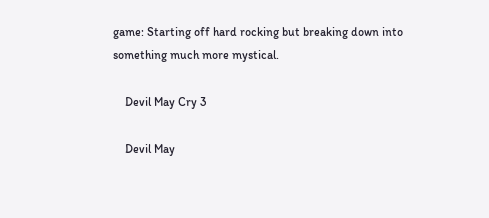game: Starting off hard rocking but breaking down into something much more mystical.

    Devil May Cry 3

    Devil May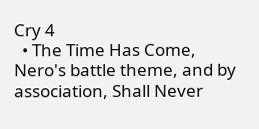Cry 4
  • The Time Has Come, Nero's battle theme, and by association, Shall Never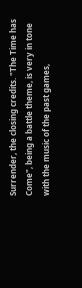Surrender, the closing credits. "The Time has Come", being a battle theme, is very in tone with the music of the past games,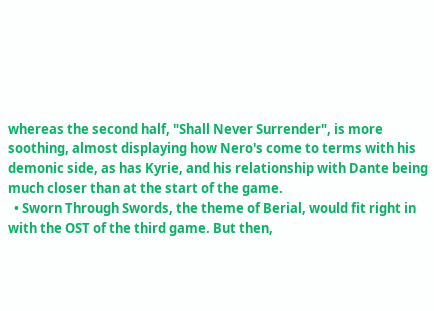whereas the second half, "Shall Never Surrender", is more soothing, almost displaying how Nero's come to terms with his demonic side, as has Kyrie, and his relationship with Dante being much closer than at the start of the game.
  • Sworn Through Swords, the theme of Berial, would fit right in with the OST of the third game. But then,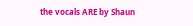the vocals ARE by Shaun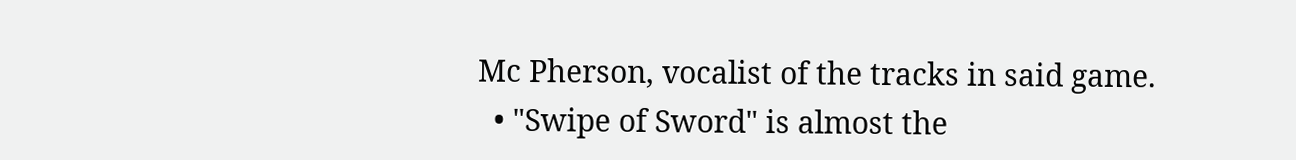Mc Pherson, vocalist of the tracks in said game.
  • "Swipe of Sword" is almost the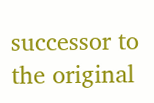successor to the original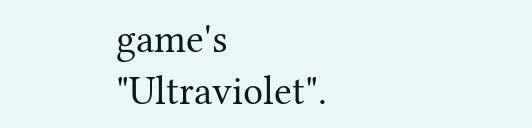game's "Ultraviolet".